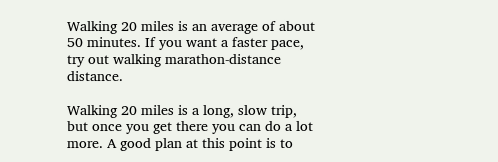Walking 20 miles is an average of about 50 minutes. If you want a faster pace, try out walking marathon-distance distance.

Walking 20 miles is a long, slow trip, but once you get there you can do a lot more. A good plan at this point is to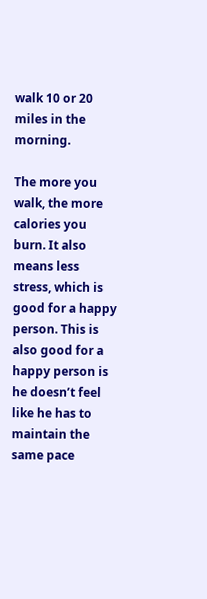walk 10 or 20 miles in the morning.

The more you walk, the more calories you burn. It also means less stress, which is good for a happy person. This is also good for a happy person is he doesn’t feel like he has to maintain the same pace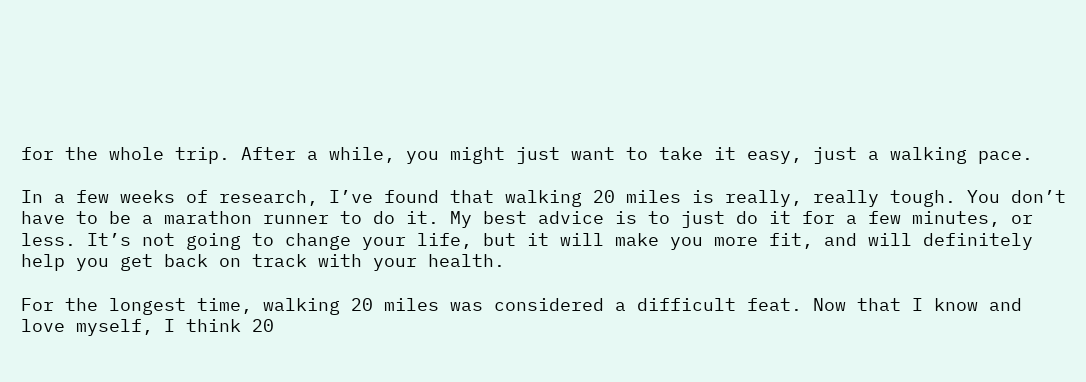for the whole trip. After a while, you might just want to take it easy, just a walking pace.

In a few weeks of research, I’ve found that walking 20 miles is really, really tough. You don’t have to be a marathon runner to do it. My best advice is to just do it for a few minutes, or less. It’s not going to change your life, but it will make you more fit, and will definitely help you get back on track with your health.

For the longest time, walking 20 miles was considered a difficult feat. Now that I know and love myself, I think 20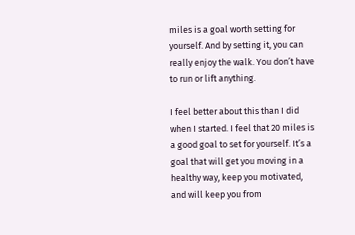miles is a goal worth setting for yourself. And by setting it, you can really enjoy the walk. You don’t have to run or lift anything.

I feel better about this than I did when I started. I feel that 20 miles is a good goal to set for yourself. It’s a goal that will get you moving in a healthy way, keep you motivated, and will keep you from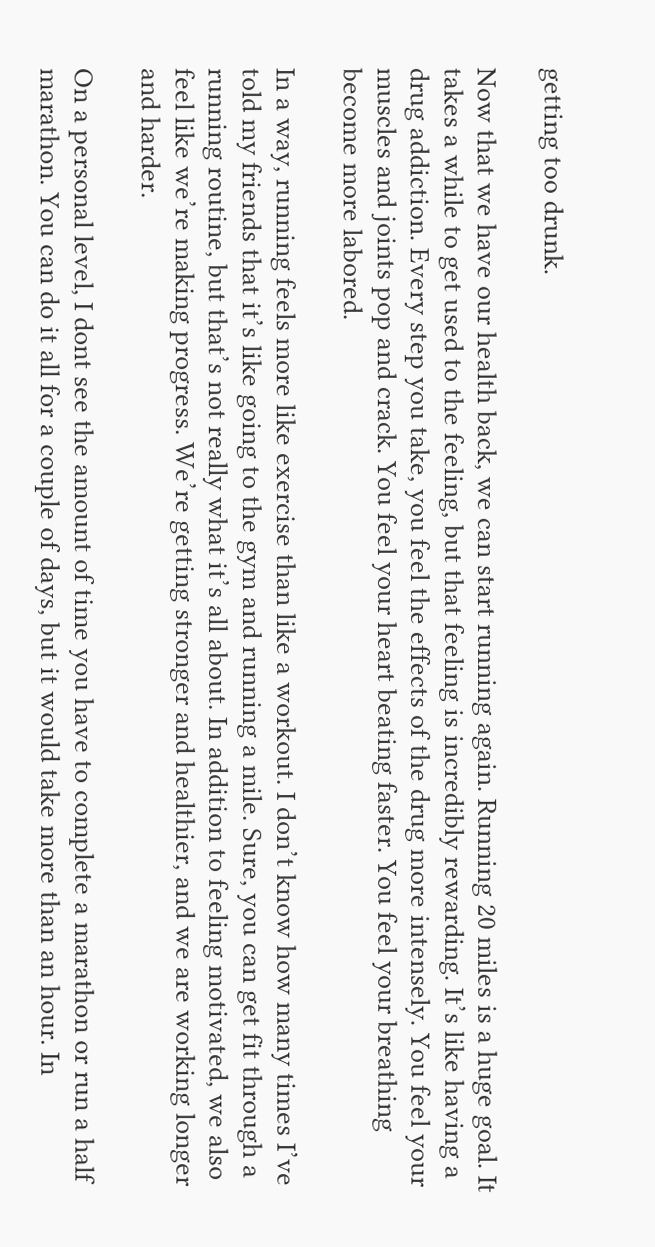getting too drunk.

Now that we have our health back, we can start running again. Running 20 miles is a huge goal. It takes a while to get used to the feeling, but that feeling is incredibly rewarding. It’s like having a drug addiction. Every step you take, you feel the effects of the drug more intensely. You feel your muscles and joints pop and crack. You feel your heart beating faster. You feel your breathing become more labored.

In a way, running feels more like exercise than like a workout. I don’t know how many times I’ve told my friends that it’s like going to the gym and running a mile. Sure, you can get fit through a running routine, but that’s not really what it’s all about. In addition to feeling motivated, we also feel like we’re making progress. We’re getting stronger and healthier, and we are working longer and harder.

On a personal level, I dont see the amount of time you have to complete a marathon or run a half marathon. You can do it all for a couple of days, but it would take more than an hour. In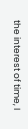the interest of time, I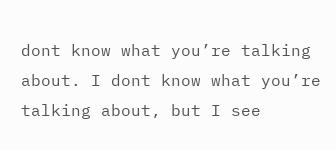dont know what you’re talking about. I dont know what you’re talking about, but I see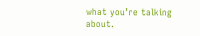what you’re talking about.